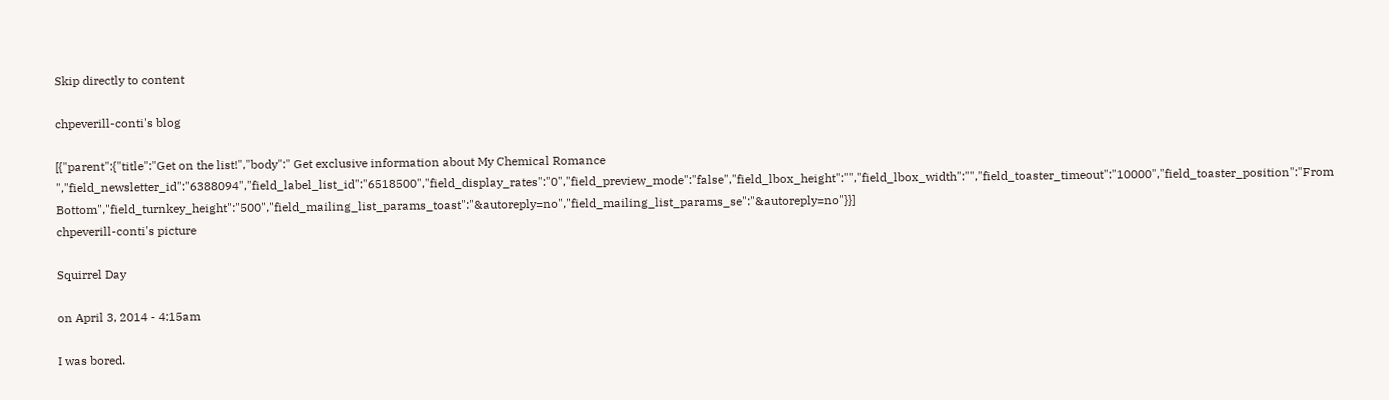Skip directly to content

chpeverill-conti's blog

[{"parent":{"title":"Get on the list!","body":" Get exclusive information about My Chemical Romance ","field_newsletter_id":"6388094","field_label_list_id":"6518500","field_display_rates":"0","field_preview_mode":"false","field_lbox_height":"","field_lbox_width":"","field_toaster_timeout":"10000","field_toaster_position":"From Bottom","field_turnkey_height":"500","field_mailing_list_params_toast":"&autoreply=no","field_mailing_list_params_se":"&autoreply=no"}}]
chpeverill-conti's picture

Squirrel Day

on April 3, 2014 - 4:15am

I was bored.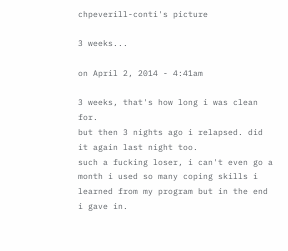chpeverill-conti's picture

3 weeks...

on April 2, 2014 - 4:41am

3 weeks, that's how long i was clean for.
but then 3 nights ago i relapsed. did it again last night too.
such a fucking loser, i can't even go a month i used so many coping skills i learned from my program but in the end i gave in.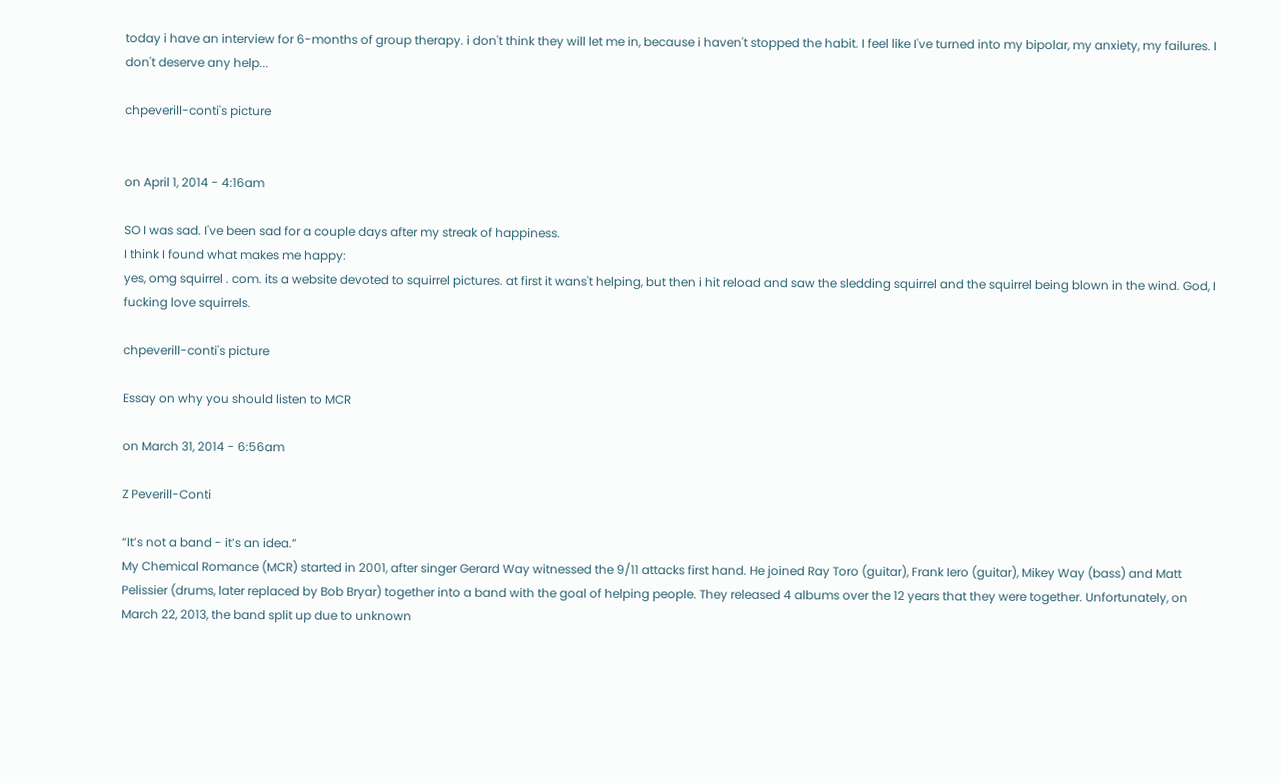today i have an interview for 6-months of group therapy. i don't think they will let me in, because i haven't stopped the habit. I feel like I've turned into my bipolar, my anxiety, my failures. I don't deserve any help...

chpeverill-conti's picture


on April 1, 2014 - 4:16am

SO I was sad. I've been sad for a couple days after my streak of happiness.
I think I found what makes me happy:
yes, omg squirrel . com. its a website devoted to squirrel pictures. at first it wans't helping, but then i hit reload and saw the sledding squirrel and the squirrel being blown in the wind. God, I fucking love squirrels.

chpeverill-conti's picture

Essay on why you should listen to MCR

on March 31, 2014 - 6:56am

Z Peverill-Conti

“It’s not a band - it’s an idea.”
My Chemical Romance (MCR) started in 2001, after singer Gerard Way witnessed the 9/11 attacks first hand. He joined Ray Toro (guitar), Frank Iero (guitar), Mikey Way (bass) and Matt Pelissier (drums, later replaced by Bob Bryar) together into a band with the goal of helping people. They released 4 albums over the 12 years that they were together. Unfortunately, on March 22, 2013, the band split up due to unknown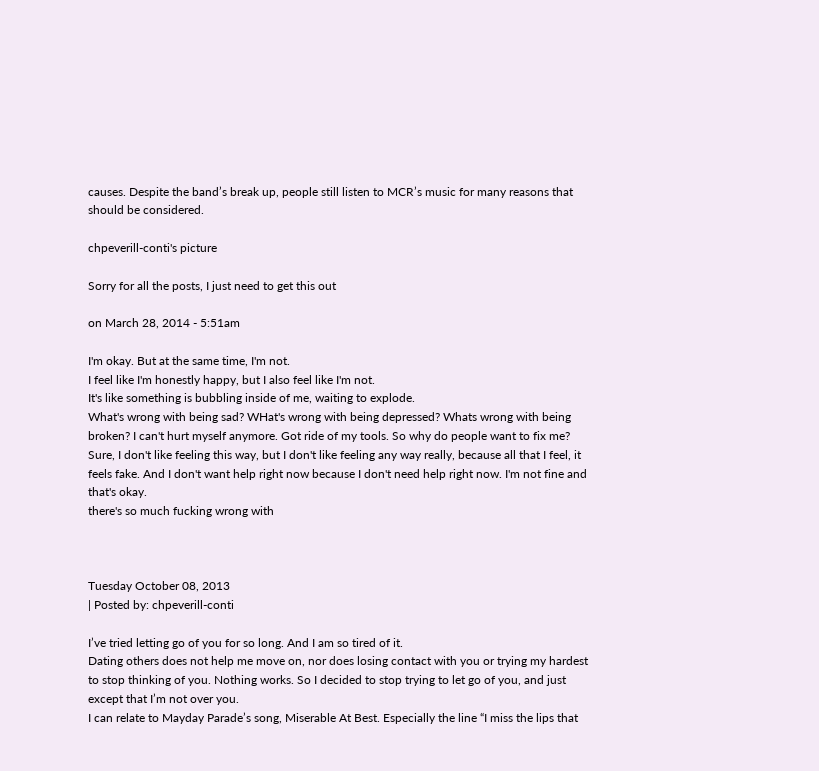causes. Despite the band’s break up, people still listen to MCR’s music for many reasons that should be considered.

chpeverill-conti's picture

Sorry for all the posts, I just need to get this out

on March 28, 2014 - 5:51am

I'm okay. But at the same time, I'm not.
I feel like I'm honestly happy, but I also feel like I'm not.
It's like something is bubbling inside of me, waiting to explode.
What's wrong with being sad? WHat's wrong with being depressed? Whats wrong with being broken? I can't hurt myself anymore. Got ride of my tools. So why do people want to fix me? Sure, I don't like feeling this way, but I don't like feeling any way really, because all that I feel, it feels fake. And I don't want help right now because I don't need help right now. I'm not fine and that's okay.
there's so much fucking wrong with



Tuesday October 08, 2013
| Posted by: chpeverill-conti

I’ve tried letting go of you for so long. And I am so tired of it.
Dating others does not help me move on, nor does losing contact with you or trying my hardest to stop thinking of you. Nothing works. So I decided to stop trying to let go of you, and just except that I’m not over you.
I can relate to Mayday Parade’s song, Miserable At Best. Especially the line “I miss the lips that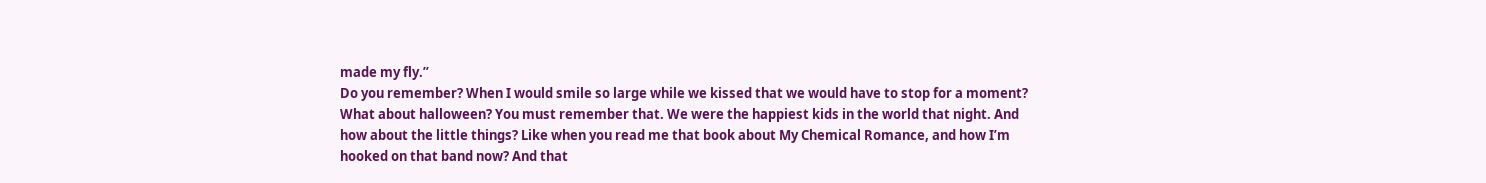made my fly.”
Do you remember? When I would smile so large while we kissed that we would have to stop for a moment? What about halloween? You must remember that. We were the happiest kids in the world that night. And how about the little things? Like when you read me that book about My Chemical Romance, and how I’m hooked on that band now? And that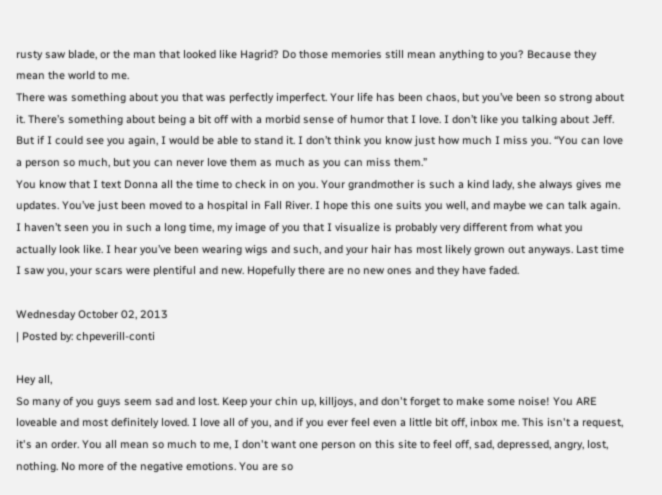rusty saw blade, or the man that looked like Hagrid? Do those memories still mean anything to you? Because they mean the world to me.
There was something about you that was perfectly imperfect. Your life has been chaos, but you’ve been so strong about it. There’s something about being a bit off with a morbid sense of humor that I love. I don’t like you talking about Jeff. But if I could see you again, I would be able to stand it. I don’t think you know just how much I miss you. “You can love a person so much, but you can never love them as much as you can miss them.”
You know that I text Donna all the time to check in on you. Your grandmother is such a kind lady, she always gives me updates. You’ve just been moved to a hospital in Fall River. I hope this one suits you well, and maybe we can talk again.
I haven’t seen you in such a long time, my image of you that I visualize is probably very different from what you actually look like. I hear you’ve been wearing wigs and such, and your hair has most likely grown out anyways. Last time I saw you, your scars were plentiful and new. Hopefully there are no new ones and they have faded.

Wednesday October 02, 2013
| Posted by: chpeverill-conti

Hey all,
So many of you guys seem sad and lost. Keep your chin up, killjoys, and don't forget to make some noise! You ARE loveable and most definitely loved. I love all of you, and if you ever feel even a little bit off, inbox me. This isn't a request, it's an order. You all mean so much to me, I don't want one person on this site to feel off, sad, depressed, angry, lost, nothing. No more of the negative emotions. You are so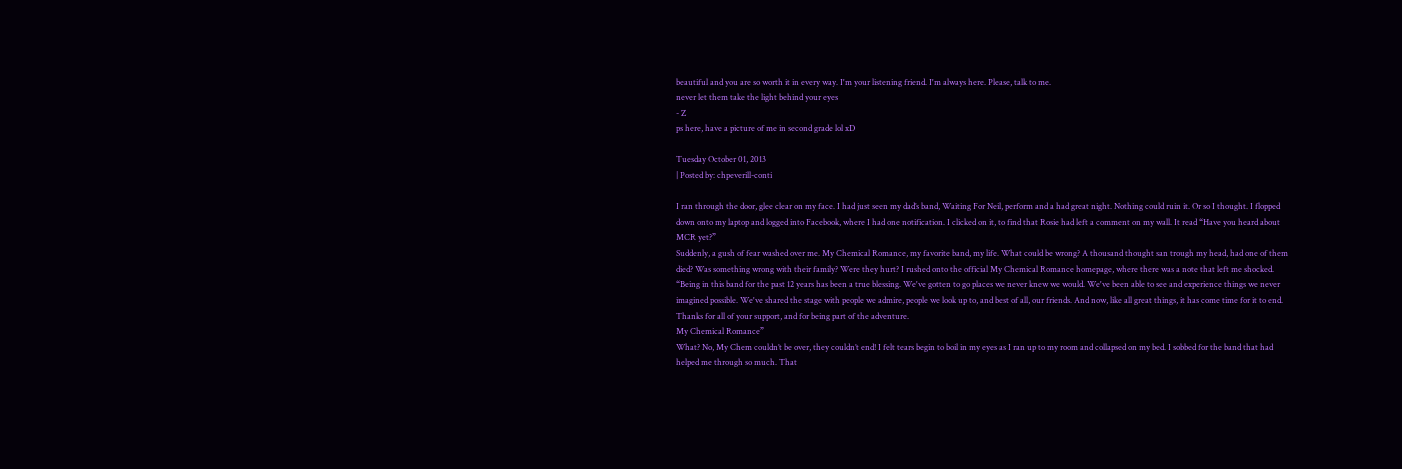beautiful and you are so worth it in every way. I'm your listening friend. I'm always here. Please, talk to me.
never let them take the light behind your eyes
- Z
ps here, have a picture of me in second grade lol xD

Tuesday October 01, 2013
| Posted by: chpeverill-conti

I ran through the door, glee clear on my face. I had just seen my dad’s band, Waiting For Neil, perform and a had great night. Nothing could ruin it. Or so I thought. I flopped down onto my laptop and logged into Facebook, where I had one notification. I clicked on it, to find that Rosie had left a comment on my wall. It read “Have you heard about MCR yet?”
Suddenly, a gush of fear washed over me. My Chemical Romance, my favorite band, my life. What could be wrong? A thousand thought san trough my head, had one of them died? Was something wrong with their family? Were they hurt? I rushed onto the official My Chemical Romance homepage, where there was a note that left me shocked.
“Being in this band for the past 12 years has been a true blessing. We've gotten to go places we never knew we would. We've been able to see and experience things we never imagined possible. We've shared the stage with people we admire, people we look up to, and best of all, our friends. And now, like all great things, it has come time for it to end. Thanks for all of your support, and for being part of the adventure.
My Chemical Romance”
What? No, My Chem couldn’t be over, they couldn’t end! I felt tears begin to boil in my eyes as I ran up to my room and collapsed on my bed. I sobbed for the band that had helped me through so much. That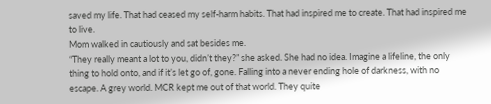saved my life. That had ceased my self-harm habits. That had inspired me to create. That had inspired me to live.
Mom walked in cautiously and sat besides me.
“They really meant a lot to you, didn’t they?” she asked. She had no idea. Imagine a lifeline, the only thing to hold onto, and if it’s let go of, gone. Falling into a never ending hole of darkness, with no escape. A grey world. MCR kept me out of that world. They quite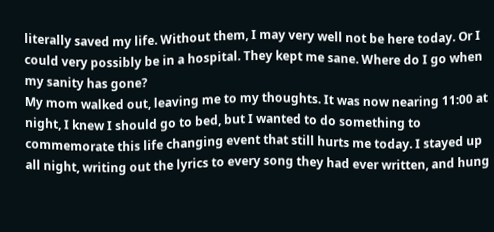literally saved my life. Without them, I may very well not be here today. Or I could very possibly be in a hospital. They kept me sane. Where do I go when my sanity has gone?
My mom walked out, leaving me to my thoughts. It was now nearing 11:00 at night, I knew I should go to bed, but I wanted to do something to commemorate this life changing event that still hurts me today. I stayed up all night, writing out the lyrics to every song they had ever written, and hung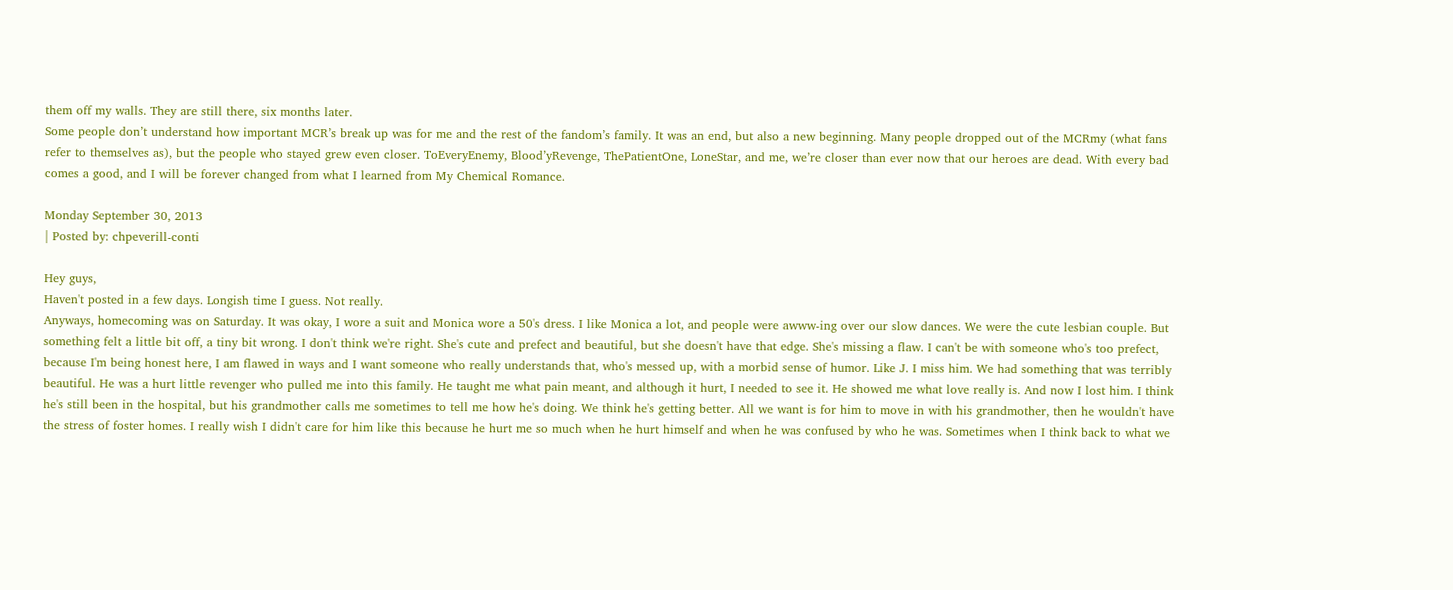them off my walls. They are still there, six months later.
Some people don’t understand how important MCR’s break up was for me and the rest of the fandom’s family. It was an end, but also a new beginning. Many people dropped out of the MCRmy (what fans refer to themselves as), but the people who stayed grew even closer. ToEveryEnemy, Blood’yRevenge, ThePatientOne, LoneStar, and me, we’re closer than ever now that our heroes are dead. With every bad comes a good, and I will be forever changed from what I learned from My Chemical Romance.

Monday September 30, 2013
| Posted by: chpeverill-conti

Hey guys,
Haven't posted in a few days. Longish time I guess. Not really.
Anyways, homecoming was on Saturday. It was okay, I wore a suit and Monica wore a 50's dress. I like Monica a lot, and people were awww-ing over our slow dances. We were the cute lesbian couple. But something felt a little bit off, a tiny bit wrong. I don't think we're right. She's cute and prefect and beautiful, but she doesn't have that edge. She's missing a flaw. I can't be with someone who's too prefect, because I'm being honest here, I am flawed in ways and I want someone who really understands that, who's messed up, with a morbid sense of humor. Like J. I miss him. We had something that was terribly beautiful. He was a hurt little revenger who pulled me into this family. He taught me what pain meant, and although it hurt, I needed to see it. He showed me what love really is. And now I lost him. I think he's still been in the hospital, but his grandmother calls me sometimes to tell me how he's doing. We think he's getting better. All we want is for him to move in with his grandmother, then he wouldn't have the stress of foster homes. I really wish I didn't care for him like this because he hurt me so much when he hurt himself and when he was confused by who he was. Sometimes when I think back to what we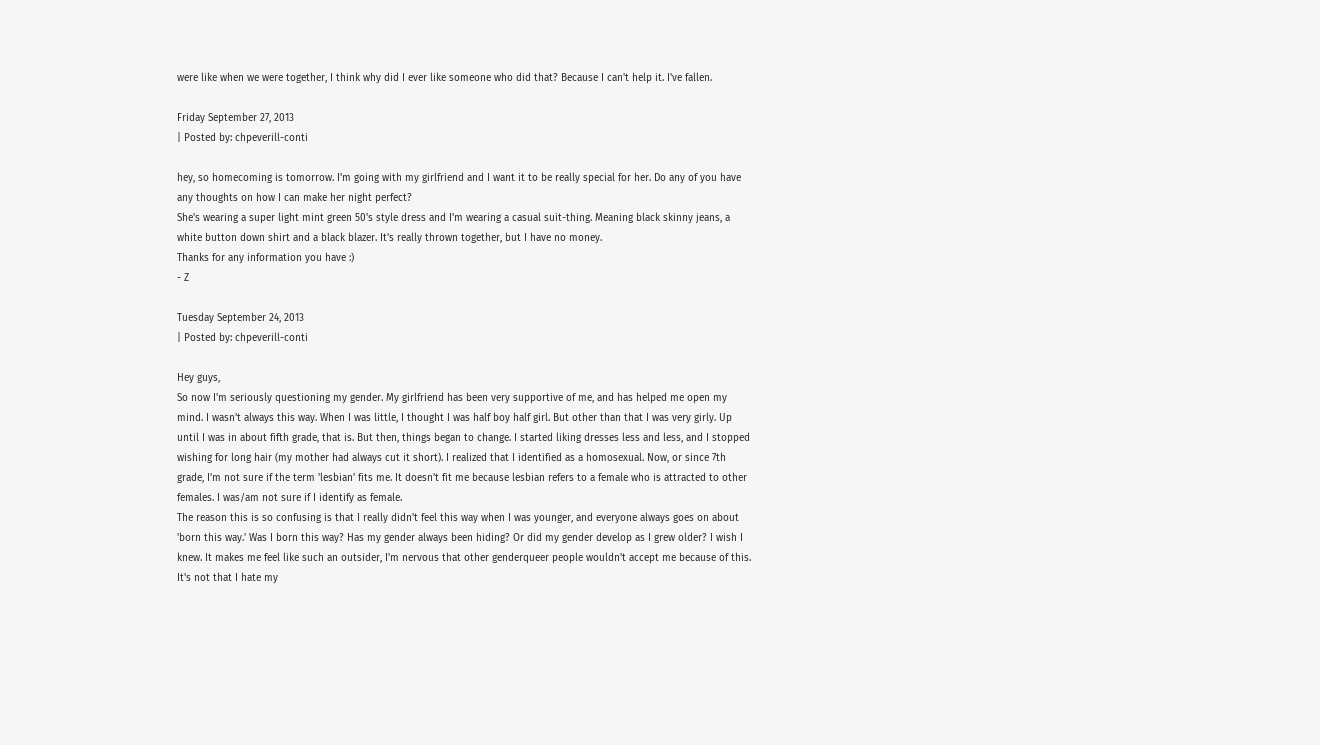were like when we were together, I think why did I ever like someone who did that? Because I can't help it. I've fallen.

Friday September 27, 2013
| Posted by: chpeverill-conti

hey, so homecoming is tomorrow. I'm going with my girlfriend and I want it to be really special for her. Do any of you have any thoughts on how I can make her night perfect?
She's wearing a super light mint green 50's style dress and I'm wearing a casual suit-thing. Meaning black skinny jeans, a white button down shirt and a black blazer. It's really thrown together, but I have no money.
Thanks for any information you have :)
- Z

Tuesday September 24, 2013
| Posted by: chpeverill-conti

Hey guys,
So now I'm seriously questioning my gender. My girlfriend has been very supportive of me, and has helped me open my mind. I wasn't always this way. When I was little, I thought I was half boy half girl. But other than that I was very girly. Up until I was in about fifth grade, that is. But then, things began to change. I started liking dresses less and less, and I stopped wishing for long hair (my mother had always cut it short). I realized that I identified as a homosexual. Now, or since 7th grade, I'm not sure if the term 'lesbian' fits me. It doesn't fit me because lesbian refers to a female who is attracted to other females. I was/am not sure if I identify as female.
The reason this is so confusing is that I really didn't feel this way when I was younger, and everyone always goes on about 'born this way.' Was I born this way? Has my gender always been hiding? Or did my gender develop as I grew older? I wish I knew. It makes me feel like such an outsider, I'm nervous that other genderqueer people wouldn't accept me because of this.
It's not that I hate my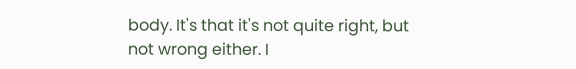body. It's that it's not quite right, but not wrong either. I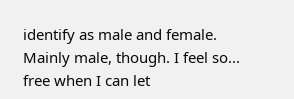identify as male and female. Mainly male, though. I feel so... free when I can let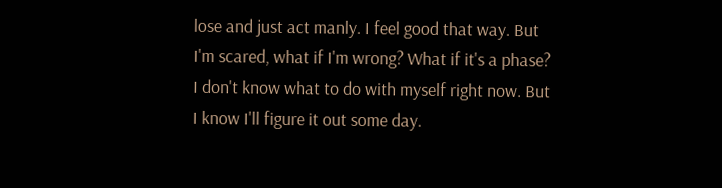lose and just act manly. I feel good that way. But I'm scared, what if I'm wrong? What if it's a phase? I don't know what to do with myself right now. But I know I'll figure it out some day.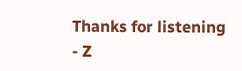Thanks for listening
- Z